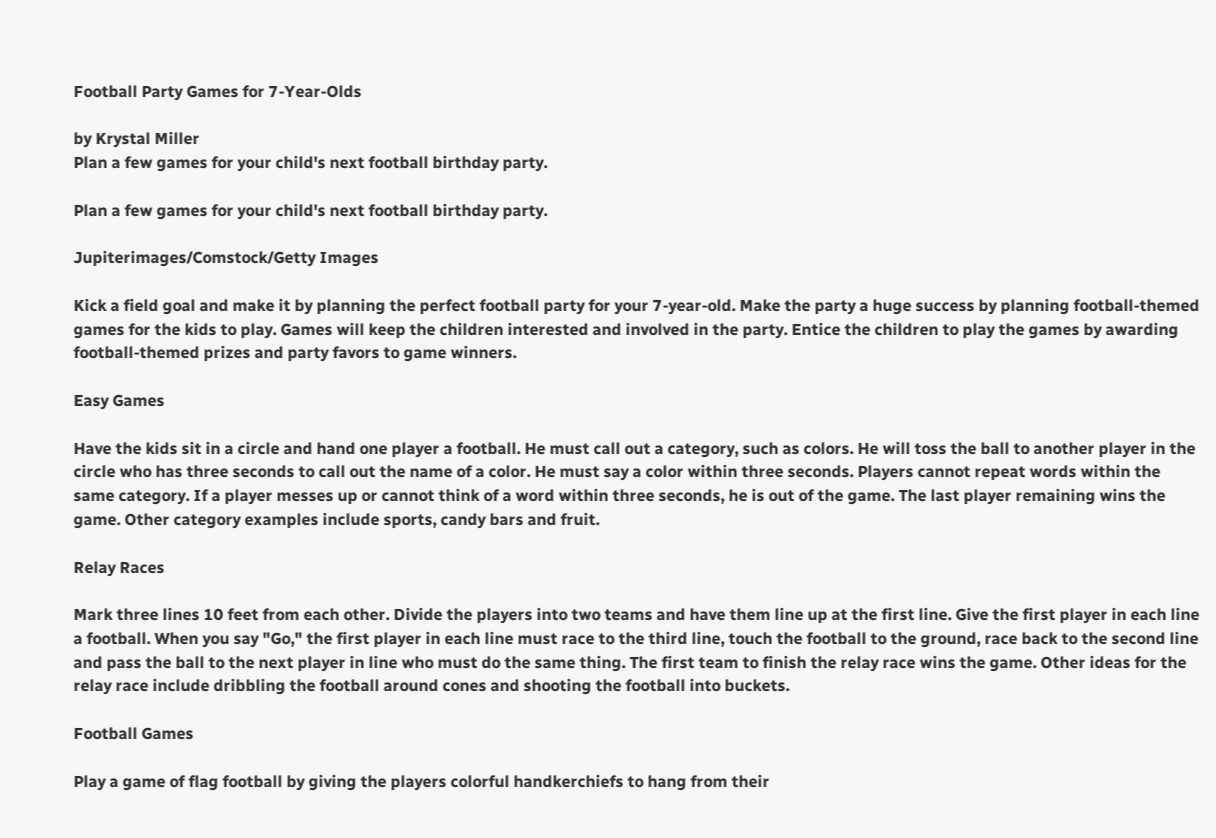Football Party Games for 7-Year-Olds

by Krystal Miller
Plan a few games for your child's next football birthday party.

Plan a few games for your child's next football birthday party.

Jupiterimages/Comstock/Getty Images

Kick a field goal and make it by planning the perfect football party for your 7-year-old. Make the party a huge success by planning football-themed games for the kids to play. Games will keep the children interested and involved in the party. Entice the children to play the games by awarding football-themed prizes and party favors to game winners.

Easy Games

Have the kids sit in a circle and hand one player a football. He must call out a category, such as colors. He will toss the ball to another player in the circle who has three seconds to call out the name of a color. He must say a color within three seconds. Players cannot repeat words within the same category. If a player messes up or cannot think of a word within three seconds, he is out of the game. The last player remaining wins the game. Other category examples include sports, candy bars and fruit.

Relay Races

Mark three lines 10 feet from each other. Divide the players into two teams and have them line up at the first line. Give the first player in each line a football. When you say "Go," the first player in each line must race to the third line, touch the football to the ground, race back to the second line and pass the ball to the next player in line who must do the same thing. The first team to finish the relay race wins the game. Other ideas for the relay race include dribbling the football around cones and shooting the football into buckets.

Football Games

Play a game of flag football by giving the players colorful handkerchiefs to hang from their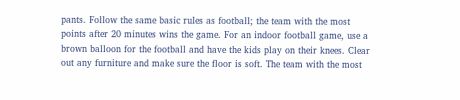pants. Follow the same basic rules as football; the team with the most points after 20 minutes wins the game. For an indoor football game, use a brown balloon for the football and have the kids play on their knees. Clear out any furniture and make sure the floor is soft. The team with the most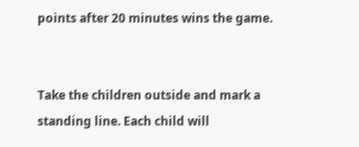points after 20 minutes wins the game.


Take the children outside and mark a standing line. Each child will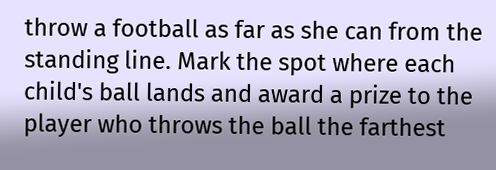throw a football as far as she can from the standing line. Mark the spot where each child's ball lands and award a prize to the player who throws the ball the farthest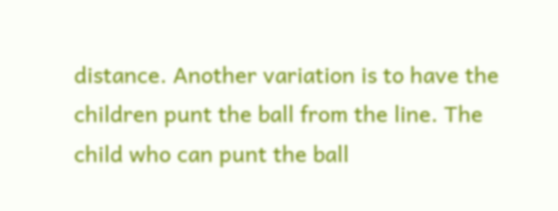distance. Another variation is to have the children punt the ball from the line. The child who can punt the ball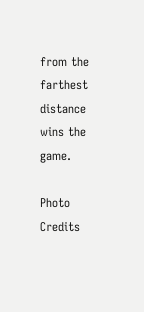from the farthest distance wins the game.

Photo Credits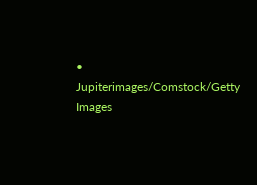• Jupiterimages/Comstock/Getty Images